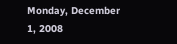Monday, December 1, 2008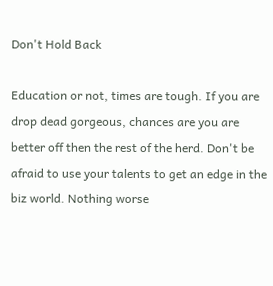Don't Hold Back

Education or not, times are tough. If you are drop dead gorgeous, chances are you are better off then the rest of the herd. Don't be afraid to use your talents to get an edge in the biz world. Nothing worse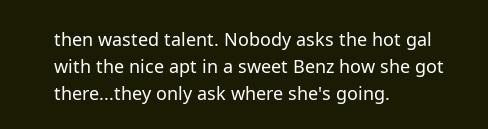then wasted talent. Nobody asks the hot gal with the nice apt in a sweet Benz how she got there...they only ask where she's going.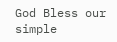God Bless our simple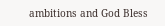ambitions and God Bless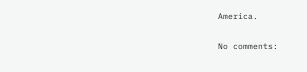America.

No comments: